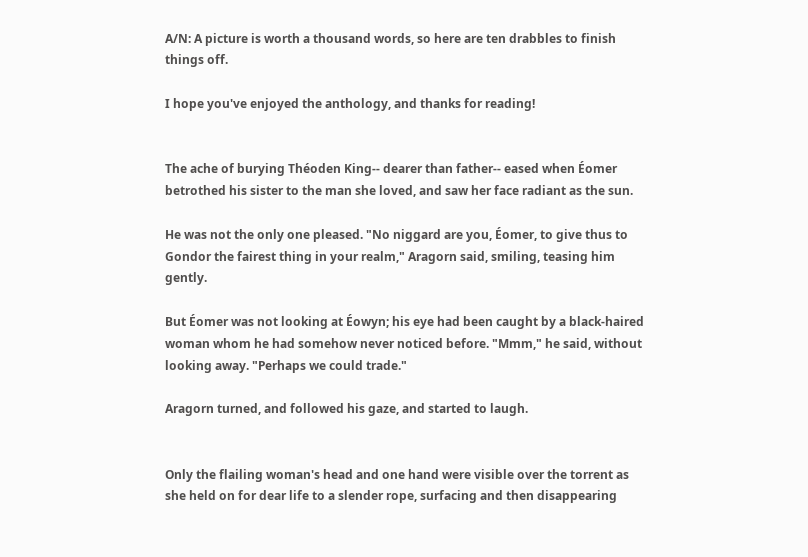A/N: A picture is worth a thousand words, so here are ten drabbles to finish things off.

I hope you've enjoyed the anthology, and thanks for reading!


The ache of burying Théoden King-- dearer than father-- eased when Éomer betrothed his sister to the man she loved, and saw her face radiant as the sun.

He was not the only one pleased. "No niggard are you, Éomer, to give thus to Gondor the fairest thing in your realm," Aragorn said, smiling, teasing him gently.

But Éomer was not looking at Éowyn; his eye had been caught by a black-haired woman whom he had somehow never noticed before. "Mmm," he said, without looking away. "Perhaps we could trade."

Aragorn turned, and followed his gaze, and started to laugh.


Only the flailing woman's head and one hand were visible over the torrent as she held on for dear life to a slender rope, surfacing and then disappearing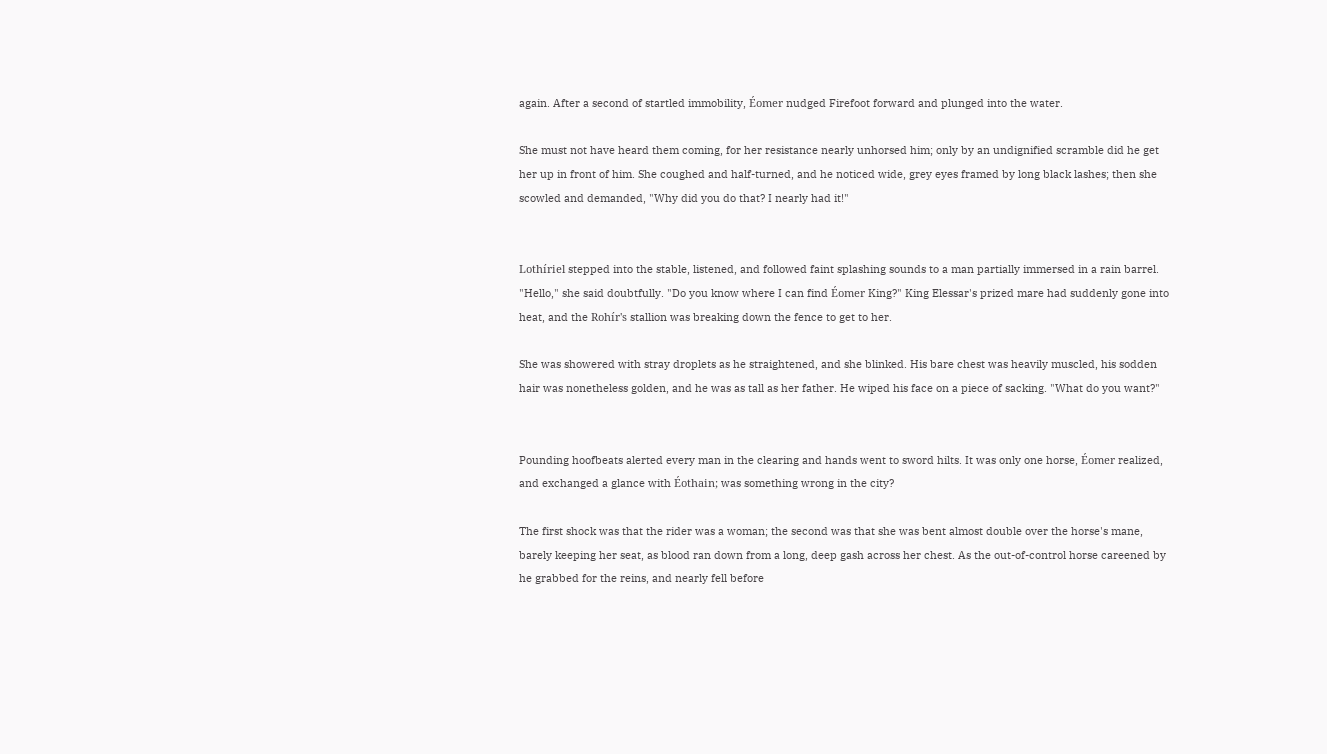again. After a second of startled immobility, Éomer nudged Firefoot forward and plunged into the water.

She must not have heard them coming, for her resistance nearly unhorsed him; only by an undignified scramble did he get her up in front of him. She coughed and half-turned, and he noticed wide, grey eyes framed by long black lashes; then she scowled and demanded, "Why did you do that? I nearly had it!"


Lothíriel stepped into the stable, listened, and followed faint splashing sounds to a man partially immersed in a rain barrel. "Hello," she said doubtfully. "Do you know where I can find Éomer King?" King Elessar's prized mare had suddenly gone into heat, and the Rohír's stallion was breaking down the fence to get to her.

She was showered with stray droplets as he straightened, and she blinked. His bare chest was heavily muscled, his sodden hair was nonetheless golden, and he was as tall as her father. He wiped his face on a piece of sacking. "What do you want?"


Pounding hoofbeats alerted every man in the clearing and hands went to sword hilts. It was only one horse, Éomer realized, and exchanged a glance with Éothain; was something wrong in the city?

The first shock was that the rider was a woman; the second was that she was bent almost double over the horse's mane, barely keeping her seat, as blood ran down from a long, deep gash across her chest. As the out-of-control horse careened by he grabbed for the reins, and nearly fell before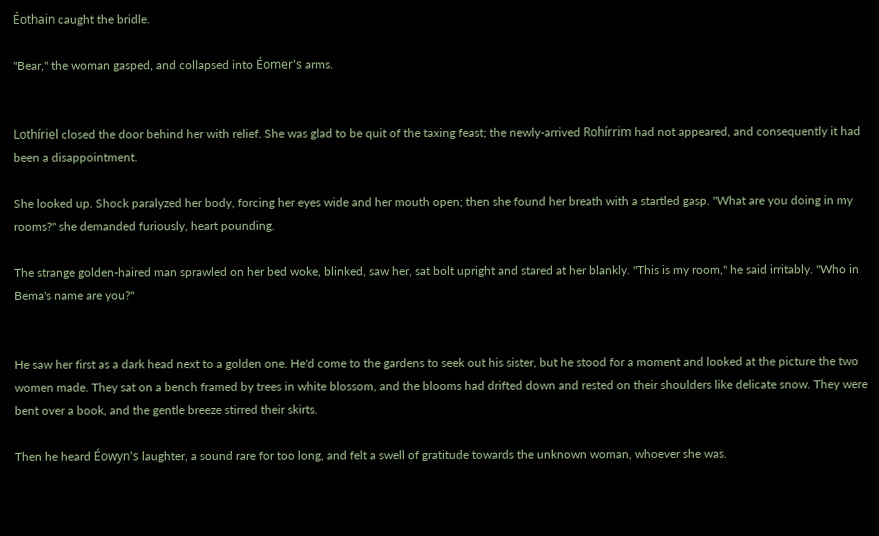Éothain caught the bridle.

"Bear," the woman gasped, and collapsed into Éomer's arms.


Lothíriel closed the door behind her with relief. She was glad to be quit of the taxing feast; the newly-arrived Rohírrim had not appeared, and consequently it had been a disappointment.

She looked up. Shock paralyzed her body, forcing her eyes wide and her mouth open; then she found her breath with a startled gasp. "What are you doing in my rooms?" she demanded furiously, heart pounding.

The strange golden-haired man sprawled on her bed woke, blinked, saw her, sat bolt upright and stared at her blankly. "This is my room," he said irritably. "Who in Bema's name are you?"


He saw her first as a dark head next to a golden one. He'd come to the gardens to seek out his sister, but he stood for a moment and looked at the picture the two women made. They sat on a bench framed by trees in white blossom, and the blooms had drifted down and rested on their shoulders like delicate snow. They were bent over a book, and the gentle breeze stirred their skirts.

Then he heard Éowyn's laughter, a sound rare for too long, and felt a swell of gratitude towards the unknown woman, whoever she was.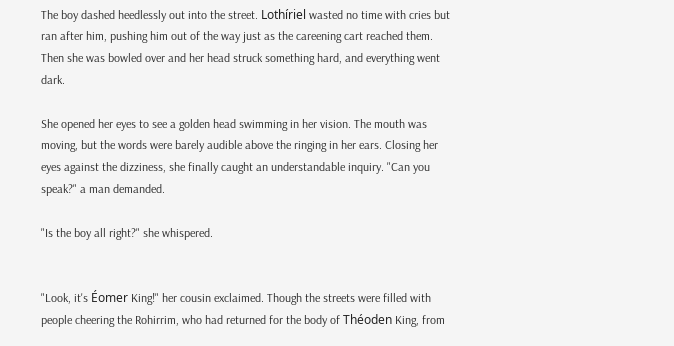The boy dashed heedlessly out into the street. Lothíriel wasted no time with cries but ran after him, pushing him out of the way just as the careening cart reached them. Then she was bowled over and her head struck something hard, and everything went dark.

She opened her eyes to see a golden head swimming in her vision. The mouth was moving, but the words were barely audible above the ringing in her ears. Closing her eyes against the dizziness, she finally caught an understandable inquiry. "Can you speak?" a man demanded.

"Is the boy all right?" she whispered.


"Look, it's Éomer King!" her cousin exclaimed. Though the streets were filled with people cheering the Rohirrim, who had returned for the body of Théoden King, from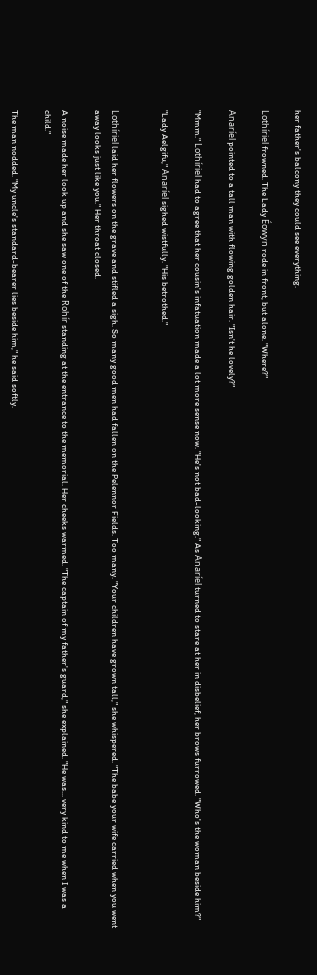her father's balcony they could see everything.

Lothíriel frowned. The Lady Éowyn rode in front, but alone. "Where?"

Anaríel pointed to a tall man with flowing golden hair. "Isn't he lovely?"

"Mmm." Lothíriel had to agree that her cousin's infatuation made a lot more sense now. "He's not bad-looking." As Anaríel turned to stare at her in disbelief, her brows furrowed. "Who's the woman beside him?"

"Lady Aelgifu," Anaríel sighed wistfully. "His betrothed."


Lothíriel laid her flowers on the grave and stifled a sigh. So many good men had fallen on the Pelennor Fields. Too many. "Your children have grown tall," she whispered. "The babe your wife carried when you went away looks just like you." Her throat closed.

A noise made her look up and she saw one of the Rohír standing at the entrance to the memorial. Her cheeks warmed. "The captain of my father's guard," she explained. "He was... very kind to me when I was a child."

The man nodded. "My uncle's standard-bearer lies beside him," he said softly.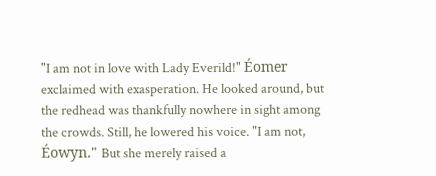"I am not in love with Lady Everild!" Éomer exclaimed with exasperation. He looked around, but the redhead was thankfully nowhere in sight among the crowds. Still, he lowered his voice. "I am not, Éowyn." But she merely raised a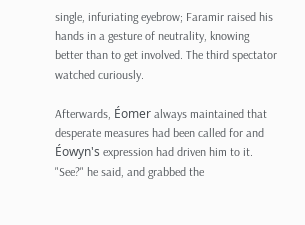single, infuriating eyebrow; Faramir raised his hands in a gesture of neutrality, knowing better than to get involved. The third spectator watched curiously.

Afterwards, Éomer always maintained that desperate measures had been called for and Éowyn's expression had driven him to it. "See?" he said, and grabbed the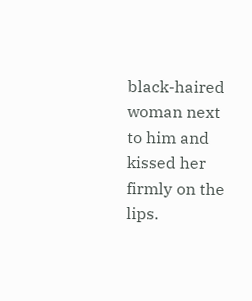black-haired woman next to him and kissed her firmly on the lips.